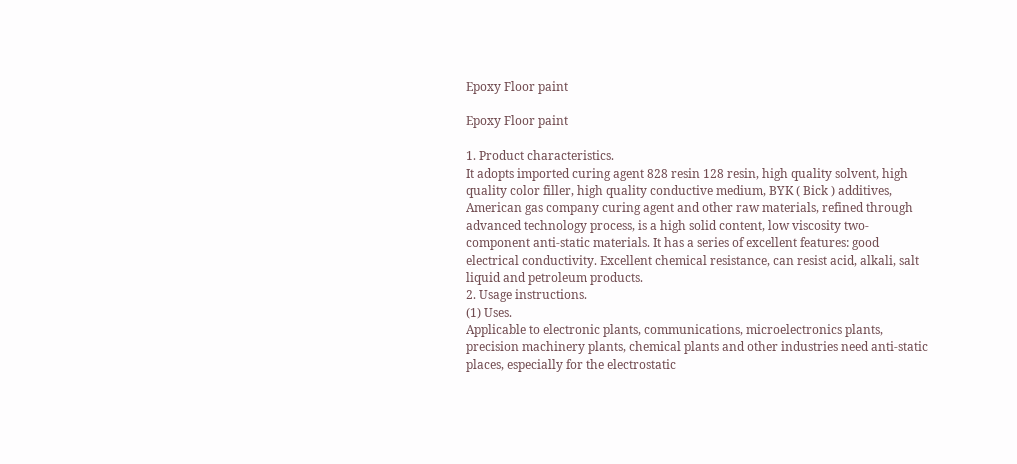Epoxy Floor paint

Epoxy Floor paint

1. Product characteristics.
It adopts imported curing agent 828 resin 128 resin, high quality solvent, high quality color filler, high quality conductive medium, BYK ( Bick ) additives, American gas company curing agent and other raw materials, refined through advanced technology process, is a high solid content, low viscosity two-component anti-static materials. It has a series of excellent features: good electrical conductivity. Excellent chemical resistance, can resist acid, alkali, salt liquid and petroleum products.
2. Usage instructions.
(1) Uses.
Applicable to electronic plants, communications, microelectronics plants, precision machinery plants, chemical plants and other industries need anti-static places, especially for the electrostatic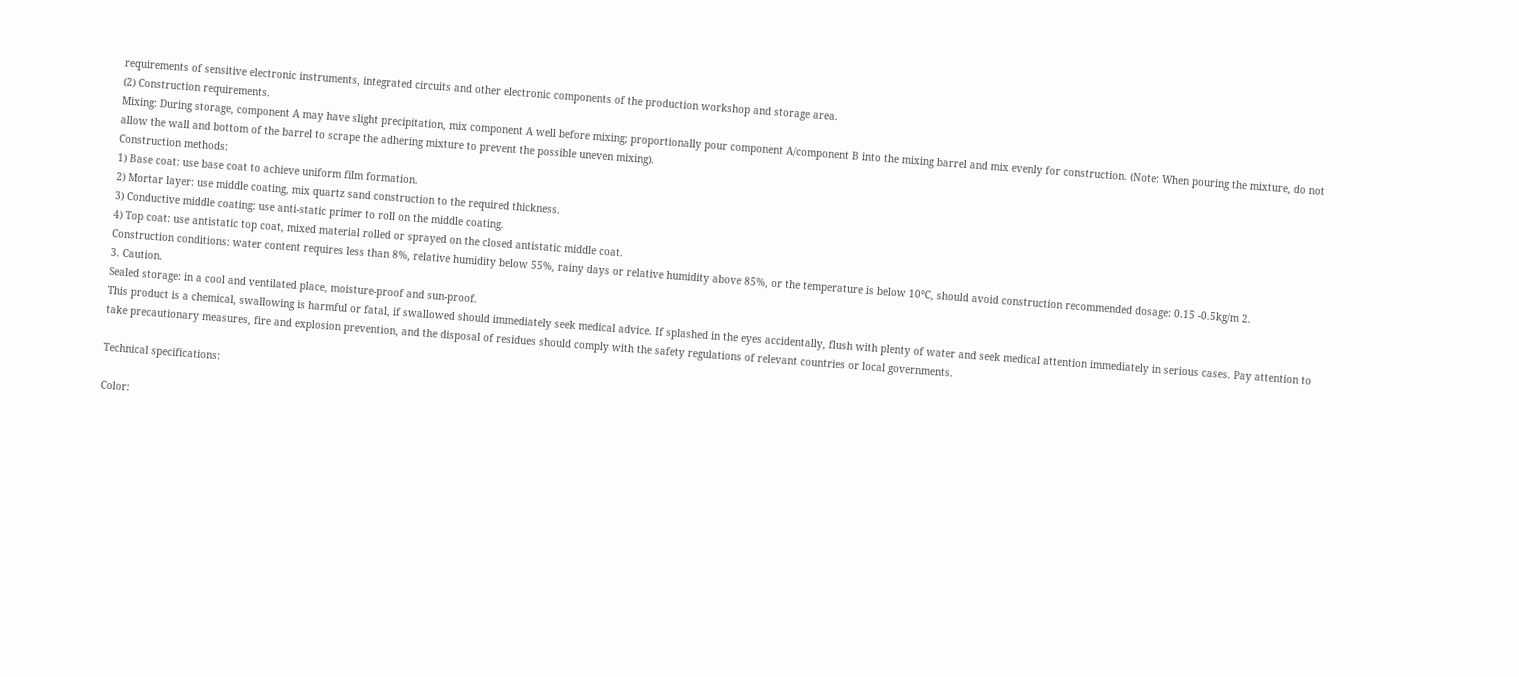requirements of sensitive electronic instruments, integrated circuits and other electronic components of the production workshop and storage area.
(2) Construction requirements.
Mixing: During storage, component A may have slight precipitation, mix component A well before mixing; proportionally pour component A/component B into the mixing barrel and mix evenly for construction. (Note: When pouring the mixture, do not allow the wall and bottom of the barrel to scrape the adhering mixture to prevent the possible uneven mixing).
Construction methods:
1) Base coat: use base coat to achieve uniform film formation.
2) Mortar layer: use middle coating, mix quartz sand construction to the required thickness.
3) Conductive middle coating: use anti-static primer to roll on the middle coating.
4) Top coat: use antistatic top coat, mixed material rolled or sprayed on the closed antistatic middle coat.
Construction conditions: water content requires less than 8%, relative humidity below 55%, rainy days or relative humidity above 85%, or the temperature is below 10℃, should avoid construction recommended dosage: 0.15 -0.5kg/m 2.
3. Caution.
Sealed storage: in a cool and ventilated place, moisture-proof and sun-proof.
This product is a chemical, swallowing is harmful or fatal, if swallowed should immediately seek medical advice. If splashed in the eyes accidentally, flush with plenty of water and seek medical attention immediately in serious cases. Pay attention to take precautionary measures, fire and explosion prevention, and the disposal of residues should comply with the safety regulations of relevant countries or local governments.

Technical specifications:

Color: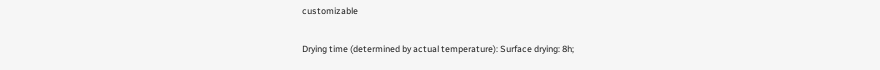customizable

Drying time (determined by actual temperature): Surface drying: 8h;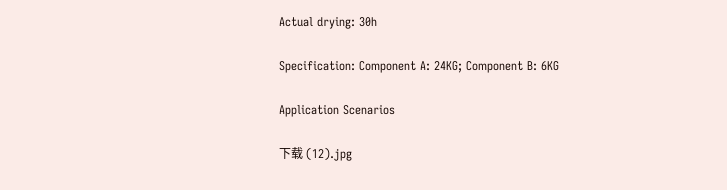Actual drying: 30h

Specification: Component A: 24KG; Component B: 6KG

Application Scenarios

下载 (12).jpg